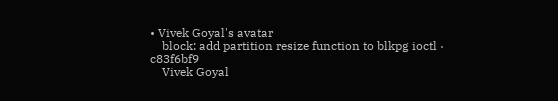• Vivek Goyal's avatar
    block: add partition resize function to blkpg ioctl · c83f6bf9
    Vivek Goyal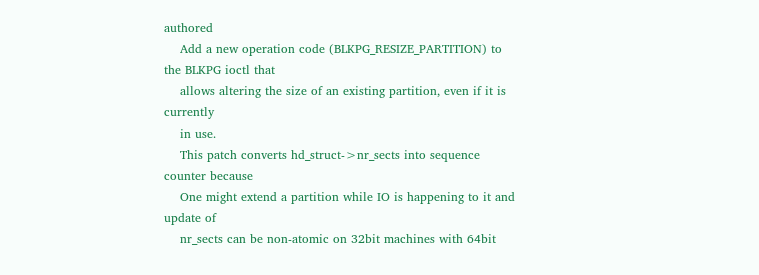authored
    Add a new operation code (BLKPG_RESIZE_PARTITION) to the BLKPG ioctl that
    allows altering the size of an existing partition, even if it is currently
    in use.
    This patch converts hd_struct->nr_sects into sequence counter because
    One might extend a partition while IO is happening to it and update of
    nr_sects can be non-atomic on 32bit machines with 64bit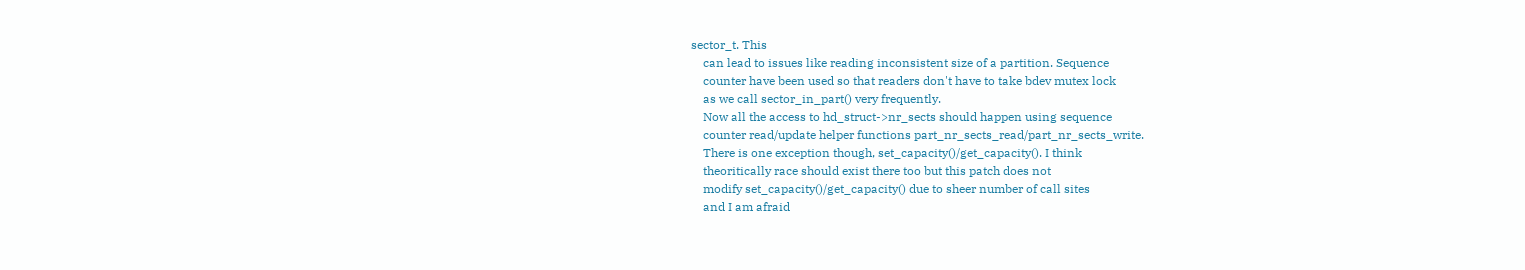sector_t. This
    can lead to issues like reading inconsistent size of a partition. Sequence
    counter have been used so that readers don't have to take bdev mutex lock
    as we call sector_in_part() very frequently.
    Now all the access to hd_struct->nr_sects should happen using sequence
    counter read/update helper functions part_nr_sects_read/part_nr_sects_write.
    There is one exception though, set_capacity()/get_capacity(). I think
    theoritically race should exist there too but this patch does not
    modify set_capacity()/get_capacity() due to sheer number of call sites
    and I am afraid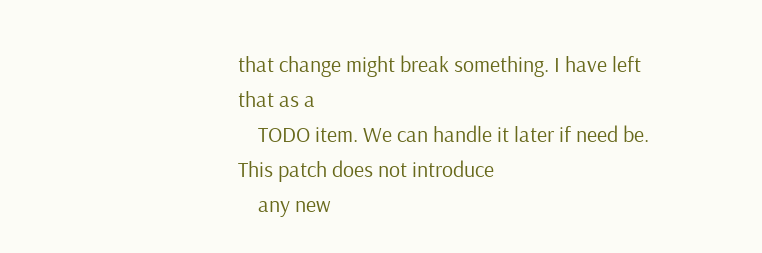that change might break something. I have left that as a
    TODO item. We can handle it later if need be. This patch does not introduce
    any new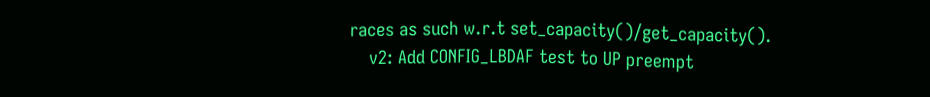races as such w.r.t set_capacity()/get_capacity().
    v2: Add CONFIG_LBDAF test to UP preempt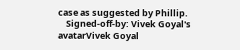case as suggested by Phillip.
    Signed-off-by: Vivek Goyal's avatarVivek Goyal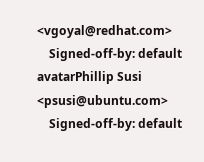<vgoyal@redhat.com>
    Signed-off-by: default avatarPhillip Susi <psusi@ubuntu.com>
    Signed-off-by: default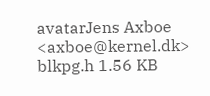avatarJens Axboe <axboe@kernel.dk>
blkpg.h 1.56 KB